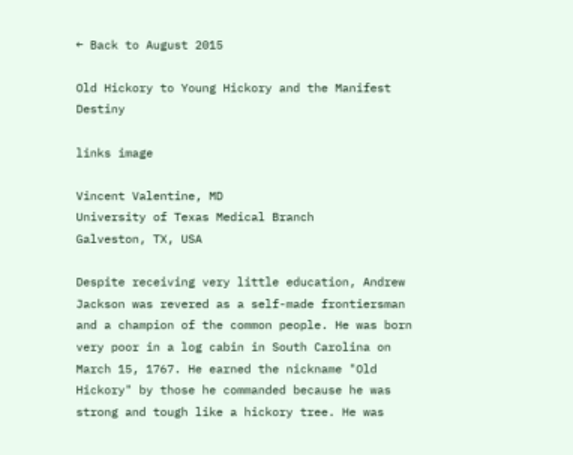← Back to August 2015

Old Hickory to Young Hickory and the Manifest Destiny

links image

Vincent Valentine, MD
University of Texas Medical Branch
Galveston, TX, USA

Despite receiving very little education, Andrew Jackson was revered as a self-made frontiersman and a champion of the common people. He was born very poor in a log cabin in South Carolina on March 15, 1767. He earned the nickname "Old Hickory" by those he commanded because he was strong and tough like a hickory tree. He was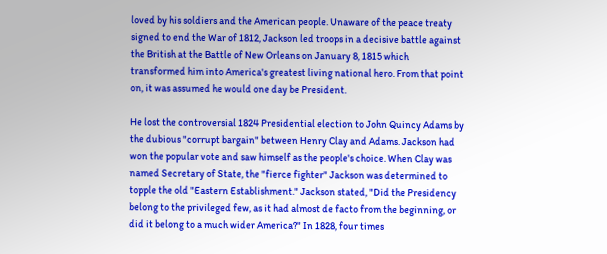loved by his soldiers and the American people. Unaware of the peace treaty signed to end the War of 1812, Jackson led troops in a decisive battle against the British at the Battle of New Orleans on January 8, 1815 which transformed him into America's greatest living national hero. From that point on, it was assumed he would one day be President.

He lost the controversial 1824 Presidential election to John Quincy Adams by the dubious "corrupt bargain" between Henry Clay and Adams. Jackson had won the popular vote and saw himself as the people's choice. When Clay was named Secretary of State, the "fierce fighter" Jackson was determined to topple the old "Eastern Establishment." Jackson stated, "Did the Presidency belong to the privileged few, as it had almost de facto from the beginning, or did it belong to a much wider America?" In 1828, four times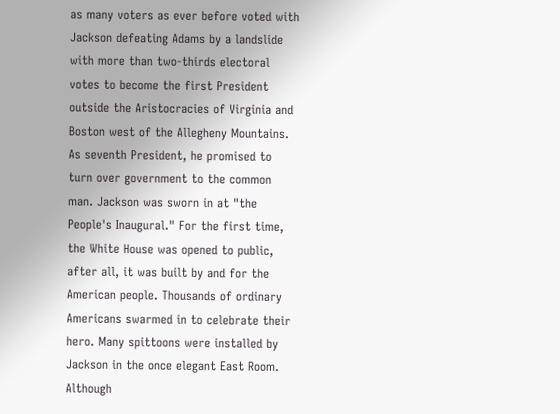as many voters as ever before voted with Jackson defeating Adams by a landslide with more than two-thirds electoral votes to become the first President outside the Aristocracies of Virginia and Boston west of the Allegheny Mountains. As seventh President, he promised to turn over government to the common man. Jackson was sworn in at "the People's Inaugural." For the first time, the White House was opened to public, after all, it was built by and for the American people. Thousands of ordinary Americans swarmed in to celebrate their hero. Many spittoons were installed by Jackson in the once elegant East Room. Although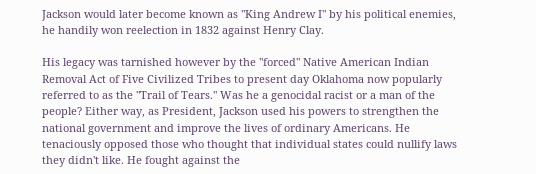Jackson would later become known as "King Andrew I" by his political enemies, he handily won reelection in 1832 against Henry Clay.

His legacy was tarnished however by the "forced" Native American Indian Removal Act of Five Civilized Tribes to present day Oklahoma now popularly referred to as the "Trail of Tears." Was he a genocidal racist or a man of the people? Either way, as President, Jackson used his powers to strengthen the national government and improve the lives of ordinary Americans. He tenaciously opposed those who thought that individual states could nullify laws they didn't like. He fought against the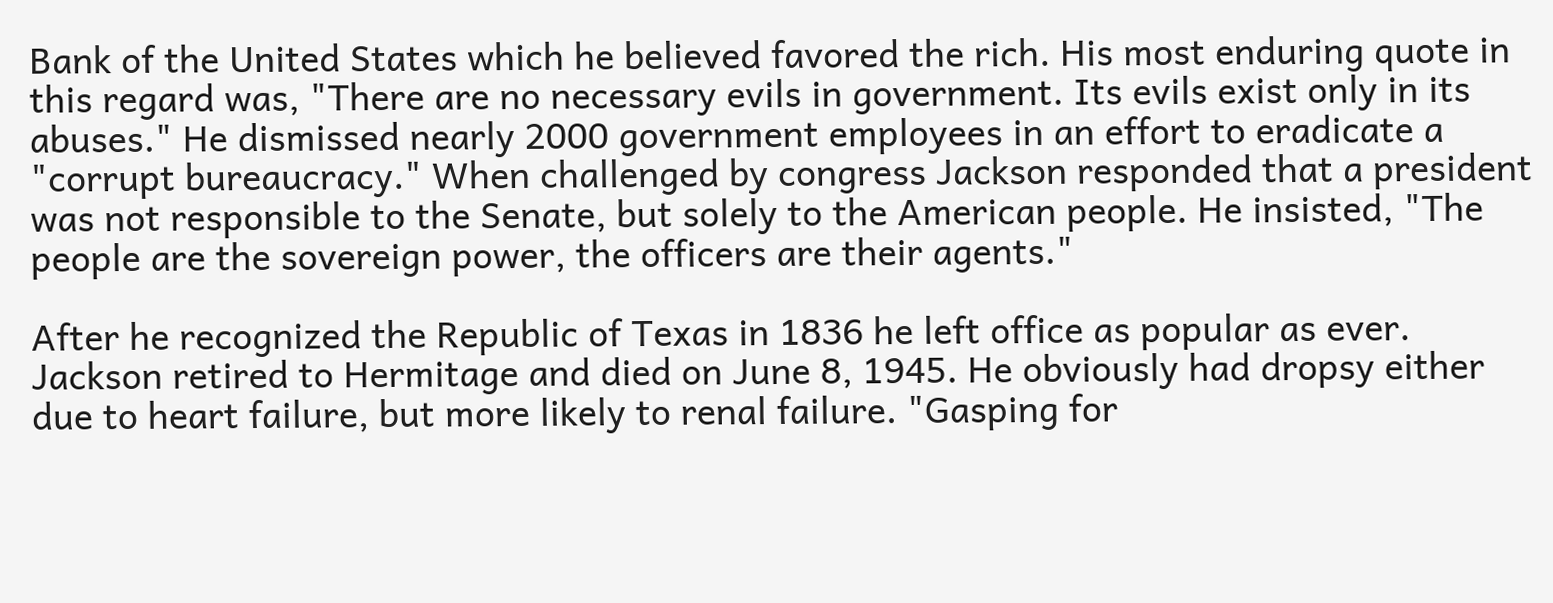Bank of the United States which he believed favored the rich. His most enduring quote in this regard was, "There are no necessary evils in government. Its evils exist only in its abuses." He dismissed nearly 2000 government employees in an effort to eradicate a "corrupt bureaucracy." When challenged by congress Jackson responded that a president was not responsible to the Senate, but solely to the American people. He insisted, "The people are the sovereign power, the officers are their agents."

After he recognized the Republic of Texas in 1836 he left office as popular as ever. Jackson retired to Hermitage and died on June 8, 1945. He obviously had dropsy either due to heart failure, but more likely to renal failure. "Gasping for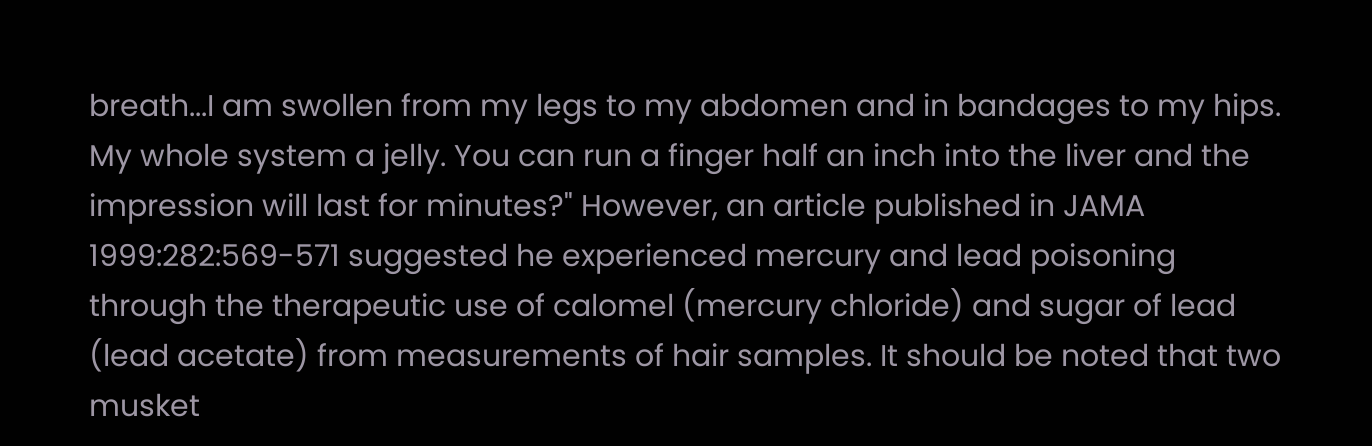breath...I am swollen from my legs to my abdomen and in bandages to my hips. My whole system a jelly. You can run a finger half an inch into the liver and the impression will last for minutes?" However, an article published in JAMA 1999:282:569-571 suggested he experienced mercury and lead poisoning through the therapeutic use of calomel (mercury chloride) and sugar of lead (lead acetate) from measurements of hair samples. It should be noted that two musket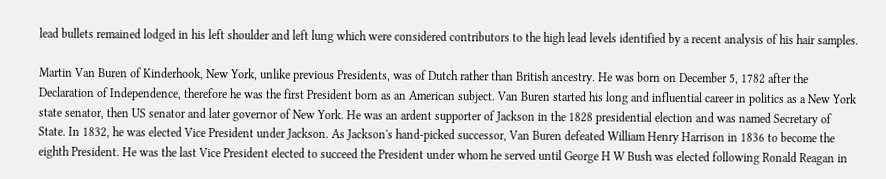lead bullets remained lodged in his left shoulder and left lung which were considered contributors to the high lead levels identified by a recent analysis of his hair samples.

Martin Van Buren of Kinderhook, New York, unlike previous Presidents, was of Dutch rather than British ancestry. He was born on December 5, 1782 after the Declaration of Independence, therefore he was the first President born as an American subject. Van Buren started his long and influential career in politics as a New York state senator, then US senator and later governor of New York. He was an ardent supporter of Jackson in the 1828 presidential election and was named Secretary of State. In 1832, he was elected Vice President under Jackson. As Jackson's hand-picked successor, Van Buren defeated William Henry Harrison in 1836 to become the eighth President. He was the last Vice President elected to succeed the President under whom he served until George H W Bush was elected following Ronald Reagan in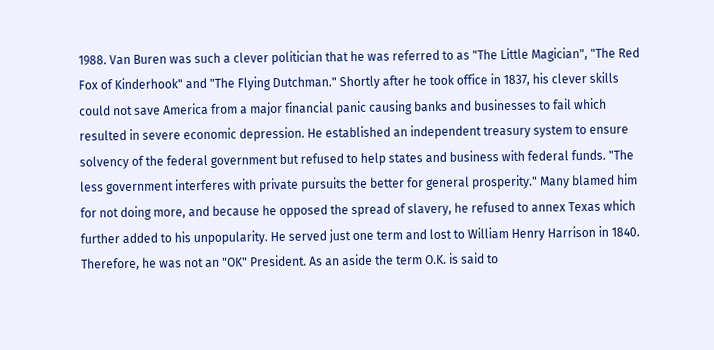1988. Van Buren was such a clever politician that he was referred to as "The Little Magician", "The Red Fox of Kinderhook" and "The Flying Dutchman." Shortly after he took office in 1837, his clever skills could not save America from a major financial panic causing banks and businesses to fail which resulted in severe economic depression. He established an independent treasury system to ensure solvency of the federal government but refused to help states and business with federal funds. "The less government interferes with private pursuits the better for general prosperity." Many blamed him for not doing more, and because he opposed the spread of slavery, he refused to annex Texas which further added to his unpopularity. He served just one term and lost to William Henry Harrison in 1840. Therefore, he was not an "OK" President. As an aside the term O.K. is said to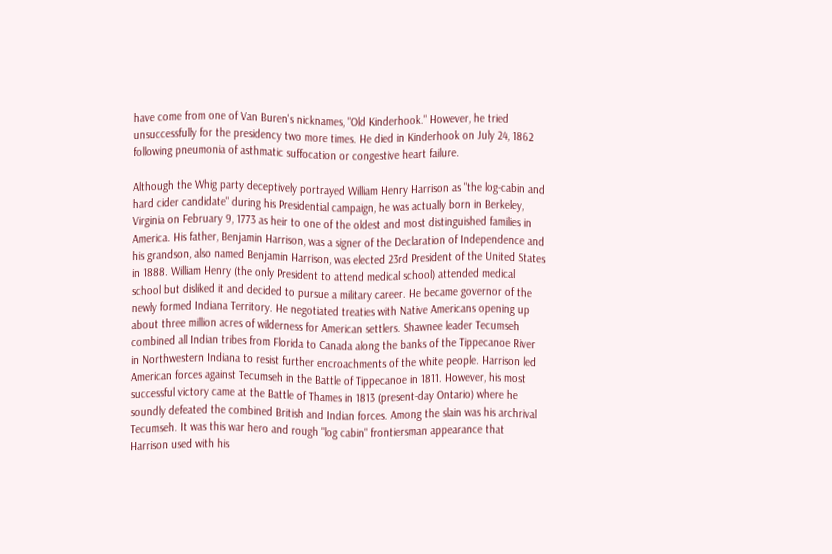have come from one of Van Buren's nicknames, "Old Kinderhook." However, he tried unsuccessfully for the presidency two more times. He died in Kinderhook on July 24, 1862 following pneumonia of asthmatic suffocation or congestive heart failure.

Although the Whig party deceptively portrayed William Henry Harrison as "the log-cabin and hard cider candidate" during his Presidential campaign, he was actually born in Berkeley, Virginia on February 9, 1773 as heir to one of the oldest and most distinguished families in America. His father, Benjamin Harrison, was a signer of the Declaration of Independence and his grandson, also named Benjamin Harrison, was elected 23rd President of the United States in 1888. William Henry (the only President to attend medical school) attended medical school but disliked it and decided to pursue a military career. He became governor of the newly formed Indiana Territory. He negotiated treaties with Native Americans opening up about three million acres of wilderness for American settlers. Shawnee leader Tecumseh combined all Indian tribes from Florida to Canada along the banks of the Tippecanoe River in Northwestern Indiana to resist further encroachments of the white people. Harrison led American forces against Tecumseh in the Battle of Tippecanoe in 1811. However, his most successful victory came at the Battle of Thames in 1813 (present-day Ontario) where he soundly defeated the combined British and Indian forces. Among the slain was his archrival Tecumseh. It was this war hero and rough "log cabin" frontiersman appearance that Harrison used with his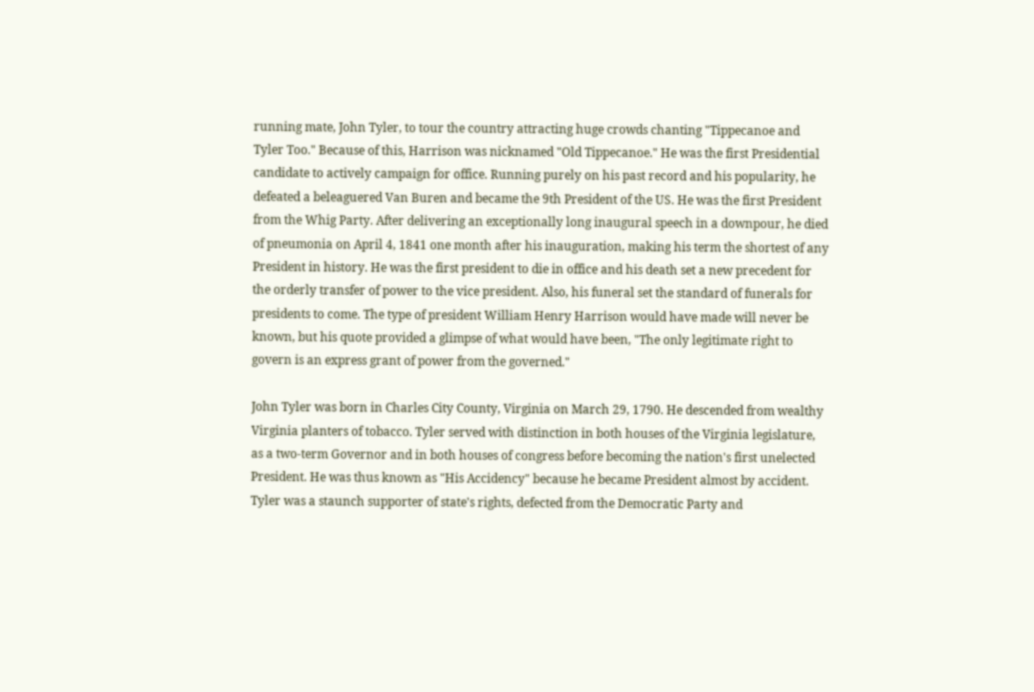running mate, John Tyler, to tour the country attracting huge crowds chanting "Tippecanoe and Tyler Too." Because of this, Harrison was nicknamed "Old Tippecanoe." He was the first Presidential candidate to actively campaign for office. Running purely on his past record and his popularity, he defeated a beleaguered Van Buren and became the 9th President of the US. He was the first President from the Whig Party. After delivering an exceptionally long inaugural speech in a downpour, he died of pneumonia on April 4, 1841 one month after his inauguration, making his term the shortest of any President in history. He was the first president to die in office and his death set a new precedent for the orderly transfer of power to the vice president. Also, his funeral set the standard of funerals for presidents to come. The type of president William Henry Harrison would have made will never be known, but his quote provided a glimpse of what would have been, "The only legitimate right to govern is an express grant of power from the governed."

John Tyler was born in Charles City County, Virginia on March 29, 1790. He descended from wealthy Virginia planters of tobacco. Tyler served with distinction in both houses of the Virginia legislature, as a two-term Governor and in both houses of congress before becoming the nation's first unelected President. He was thus known as "His Accidency" because he became President almost by accident. Tyler was a staunch supporter of state's rights, defected from the Democratic Party and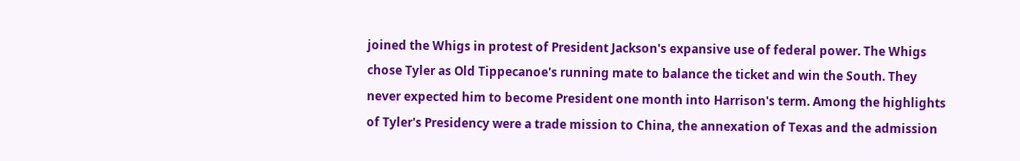joined the Whigs in protest of President Jackson's expansive use of federal power. The Whigs chose Tyler as Old Tippecanoe's running mate to balance the ticket and win the South. They never expected him to become President one month into Harrison's term. Among the highlights of Tyler's Presidency were a trade mission to China, the annexation of Texas and the admission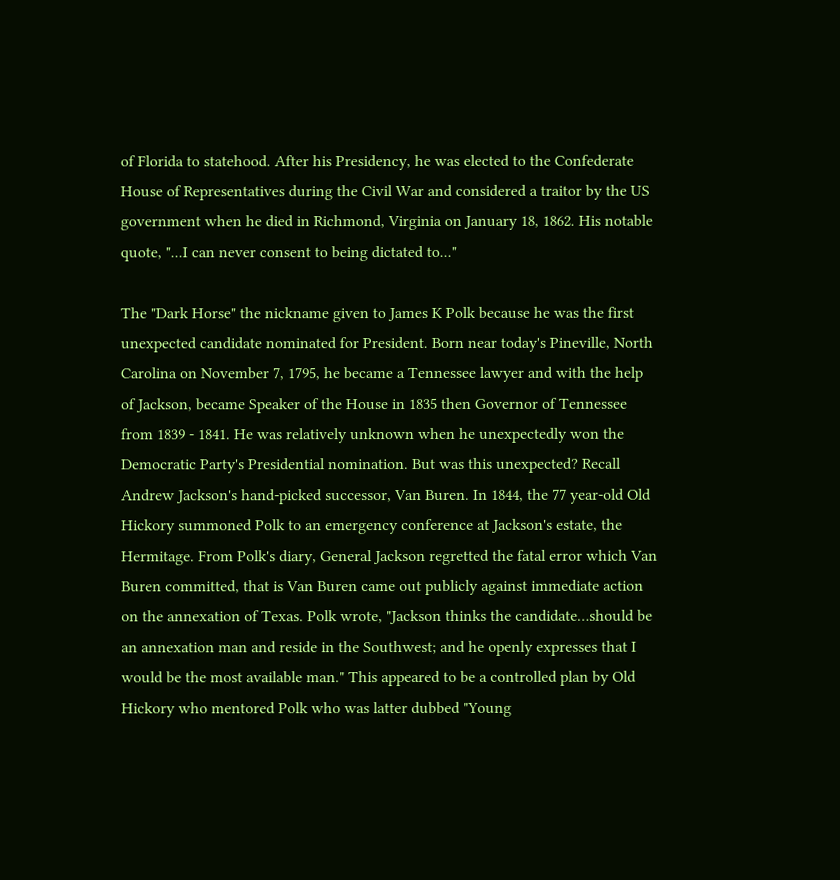of Florida to statehood. After his Presidency, he was elected to the Confederate House of Representatives during the Civil War and considered a traitor by the US government when he died in Richmond, Virginia on January 18, 1862. His notable quote, "...I can never consent to being dictated to..."

The "Dark Horse" the nickname given to James K Polk because he was the first unexpected candidate nominated for President. Born near today's Pineville, North Carolina on November 7, 1795, he became a Tennessee lawyer and with the help of Jackson, became Speaker of the House in 1835 then Governor of Tennessee from 1839 - 1841. He was relatively unknown when he unexpectedly won the Democratic Party's Presidential nomination. But was this unexpected? Recall Andrew Jackson's hand-picked successor, Van Buren. In 1844, the 77 year-old Old Hickory summoned Polk to an emergency conference at Jackson's estate, the Hermitage. From Polk's diary, General Jackson regretted the fatal error which Van Buren committed, that is Van Buren came out publicly against immediate action on the annexation of Texas. Polk wrote, "Jackson thinks the candidate…should be an annexation man and reside in the Southwest; and he openly expresses that I would be the most available man." This appeared to be a controlled plan by Old Hickory who mentored Polk who was latter dubbed "Young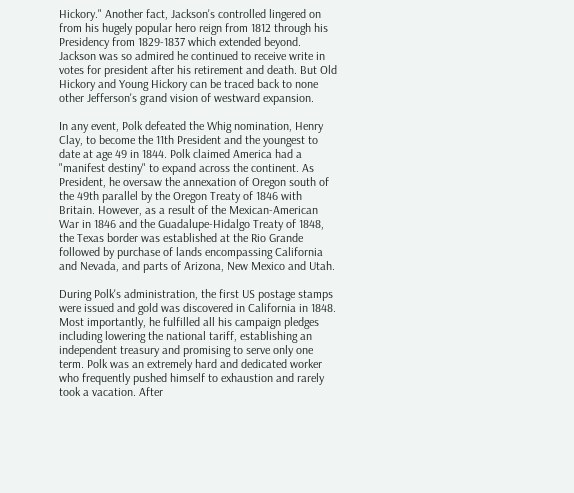Hickory." Another fact, Jackson's controlled lingered on from his hugely popular hero reign from 1812 through his Presidency from 1829-1837 which extended beyond. Jackson was so admired he continued to receive write in votes for president after his retirement and death. But Old Hickory and Young Hickory can be traced back to none other Jefferson's grand vision of westward expansion.

In any event, Polk defeated the Whig nomination, Henry Clay, to become the 11th President and the youngest to date at age 49 in 1844. Polk claimed America had a "manifest destiny" to expand across the continent. As President, he oversaw the annexation of Oregon south of the 49th parallel by the Oregon Treaty of 1846 with Britain. However, as a result of the Mexican-American War in 1846 and the Guadalupe-Hidalgo Treaty of 1848, the Texas border was established at the Rio Grande followed by purchase of lands encompassing California and Nevada, and parts of Arizona, New Mexico and Utah.

During Polk's administration, the first US postage stamps were issued and gold was discovered in California in 1848. Most importantly, he fulfilled all his campaign pledges including lowering the national tariff, establishing an independent treasury and promising to serve only one term. Polk was an extremely hard and dedicated worker who frequently pushed himself to exhaustion and rarely took a vacation. After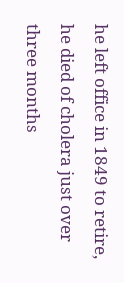he left office in 1849 to retire, he died of cholera just over three months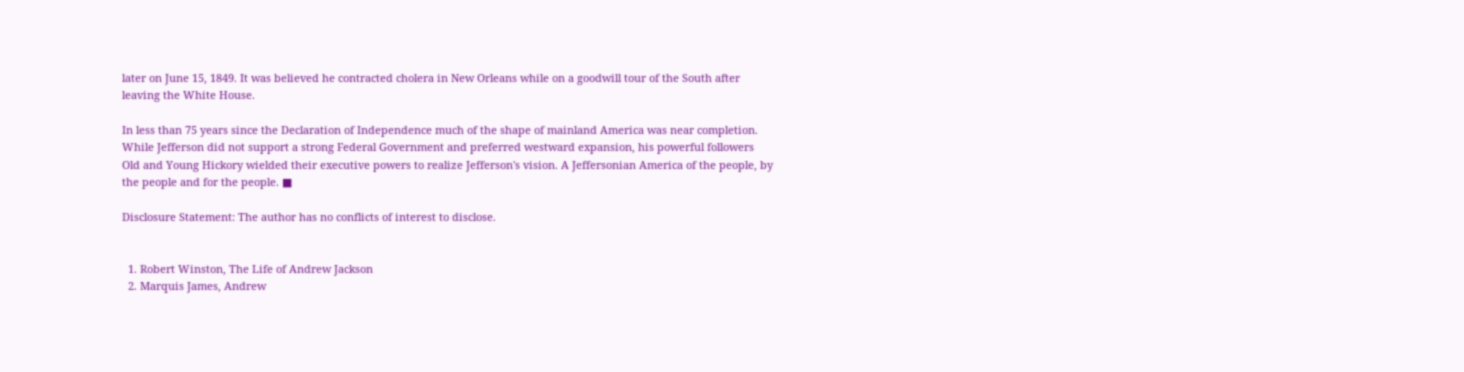later on June 15, 1849. It was believed he contracted cholera in New Orleans while on a goodwill tour of the South after leaving the White House.

In less than 75 years since the Declaration of Independence much of the shape of mainland America was near completion. While Jefferson did not support a strong Federal Government and preferred westward expansion, his powerful followers Old and Young Hickory wielded their executive powers to realize Jefferson's vision. A Jeffersonian America of the people, by the people and for the people. ■

Disclosure Statement: The author has no conflicts of interest to disclose.


  1. Robert Winston, The Life of Andrew Jackson
  2. Marquis James, Andrew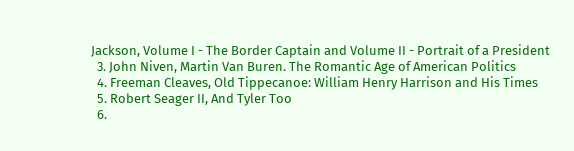Jackson, Volume I - The Border Captain and Volume II - Portrait of a President
  3. John Niven, Martin Van Buren. The Romantic Age of American Politics
  4. Freeman Cleaves, Old Tippecanoe: William Henry Harrison and His Times
  5. Robert Seager II, And Tyler Too
  6.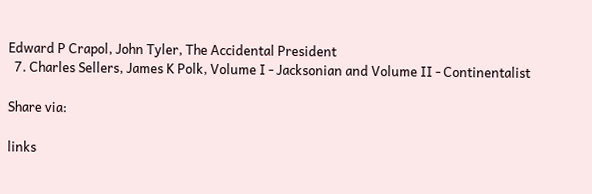Edward P Crapol, John Tyler, The Accidental President
  7. Charles Sellers, James K Polk, Volume I - Jacksonian and Volume II - Continentalist

Share via:

links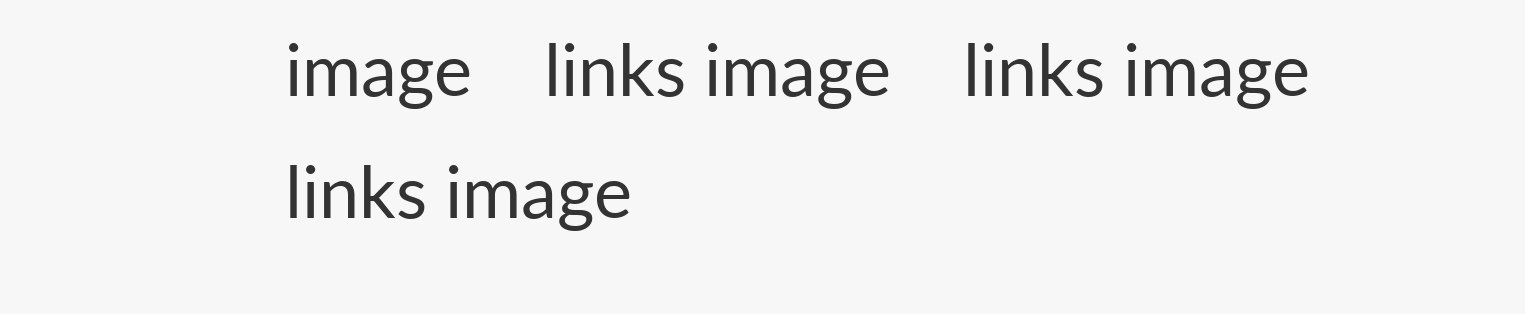image    links image    links image    links image